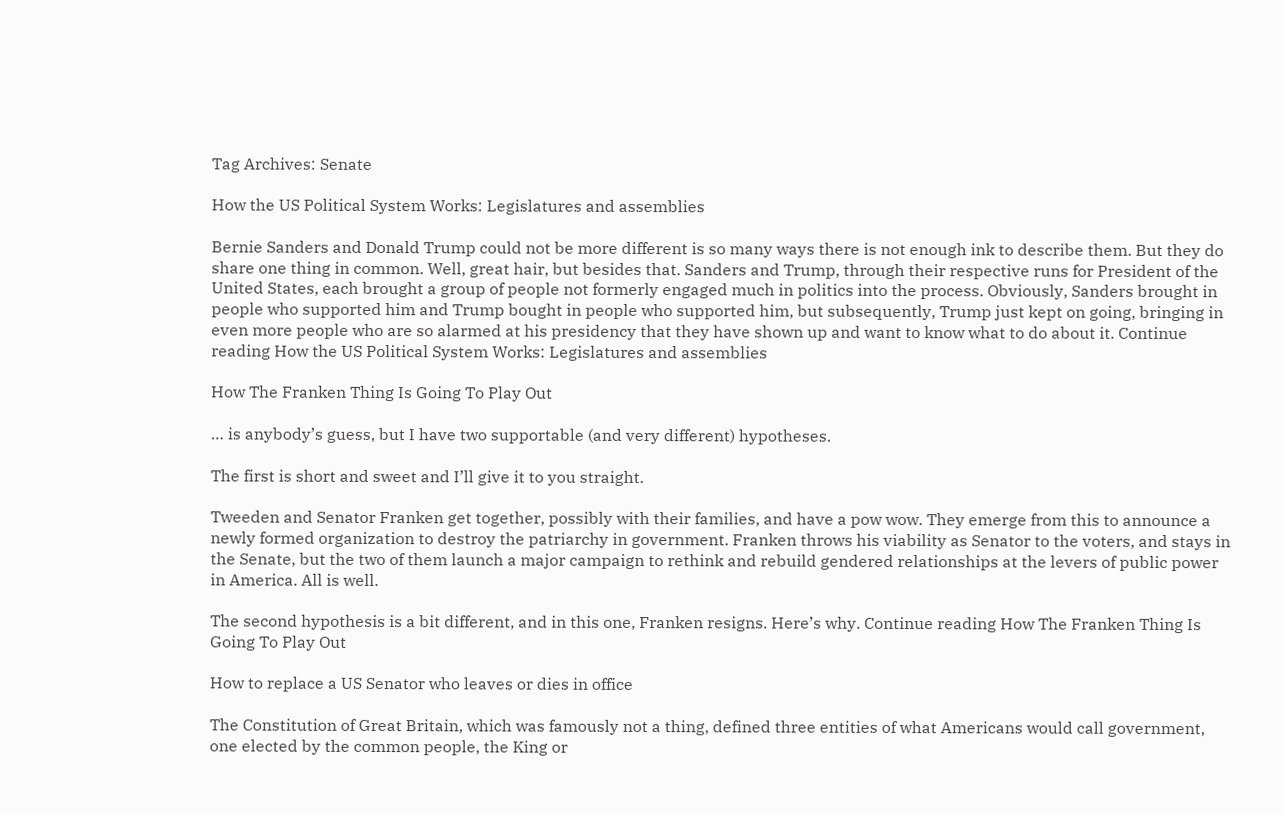Tag Archives: Senate

How the US Political System Works: Legislatures and assemblies

Bernie Sanders and Donald Trump could not be more different is so many ways there is not enough ink to describe them. But they do share one thing in common. Well, great hair, but besides that. Sanders and Trump, through their respective runs for President of the United States, each brought a group of people not formerly engaged much in politics into the process. Obviously, Sanders brought in people who supported him and Trump bought in people who supported him, but subsequently, Trump just kept on going, bringing in even more people who are so alarmed at his presidency that they have shown up and want to know what to do about it. Continue reading How the US Political System Works: Legislatures and assemblies

How The Franken Thing Is Going To Play Out

… is anybody’s guess, but I have two supportable (and very different) hypotheses.

The first is short and sweet and I’ll give it to you straight.

Tweeden and Senator Franken get together, possibly with their families, and have a pow wow. They emerge from this to announce a newly formed organization to destroy the patriarchy in government. Franken throws his viability as Senator to the voters, and stays in the Senate, but the two of them launch a major campaign to rethink and rebuild gendered relationships at the levers of public power in America. All is well.

The second hypothesis is a bit different, and in this one, Franken resigns. Here’s why. Continue reading How The Franken Thing Is Going To Play Out

How to replace a US Senator who leaves or dies in office

The Constitution of Great Britain, which was famously not a thing, defined three entities of what Americans would call government, one elected by the common people, the King or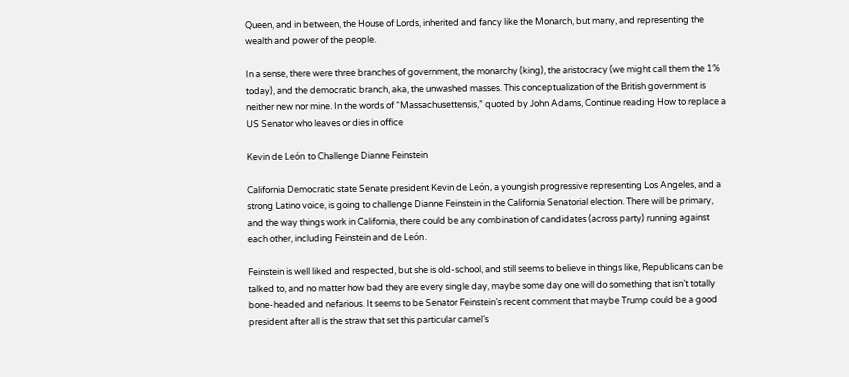Queen, and in between, the House of Lords, inherited and fancy like the Monarch, but many, and representing the wealth and power of the people.

In a sense, there were three branches of government, the monarchy (king), the aristocracy (we might call them the 1% today), and the democratic branch, aka, the unwashed masses. This conceptualization of the British government is neither new nor mine. In the words of “Massachusettensis,” quoted by John Adams, Continue reading How to replace a US Senator who leaves or dies in office

Kevin de León to Challenge Dianne Feinstein

California Democratic state Senate president Kevin de León, a youngish progressive representing Los Angeles, and a strong Latino voice, is going to challenge Dianne Feinstein in the California Senatorial election. There will be primary, and the way things work in California, there could be any combination of candidates (across party) running against each other, including Feinstein and de León.

Feinstein is well liked and respected, but she is old-school, and still seems to believe in things like, Republicans can be talked to, and no matter how bad they are every single day, maybe some day one will do something that isn’t totally bone-headed and nefarious. It seems to be Senator Feinstein’s recent comment that maybe Trump could be a good president after all is the straw that set this particular camel’s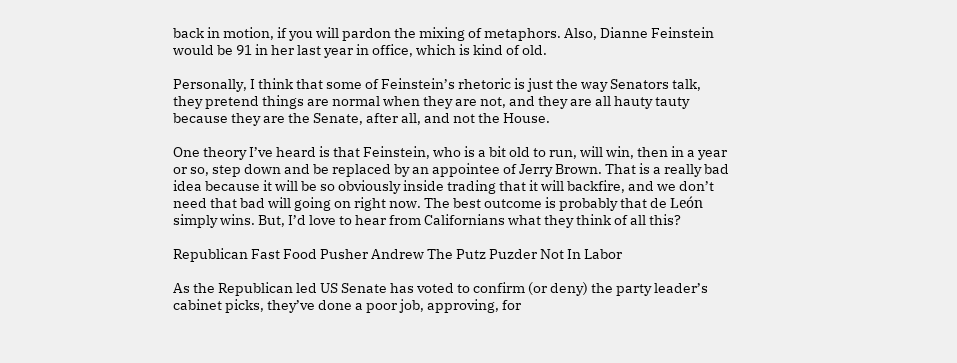back in motion, if you will pardon the mixing of metaphors. Also, Dianne Feinstein would be 91 in her last year in office, which is kind of old.

Personally, I think that some of Feinstein’s rhetoric is just the way Senators talk, they pretend things are normal when they are not, and they are all hauty tauty because they are the Senate, after all, and not the House.

One theory I’ve heard is that Feinstein, who is a bit old to run, will win, then in a year or so, step down and be replaced by an appointee of Jerry Brown. That is a really bad idea because it will be so obviously inside trading that it will backfire, and we don’t need that bad will going on right now. The best outcome is probably that de León simply wins. But, I’d love to hear from Californians what they think of all this?

Republican Fast Food Pusher Andrew The Putz Puzder Not In Labor

As the Republican led US Senate has voted to confirm (or deny) the party leader’s cabinet picks, they’ve done a poor job, approving, for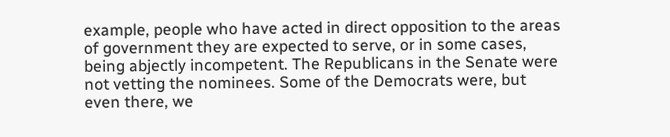example, people who have acted in direct opposition to the areas of government they are expected to serve, or in some cases, being abjectly incompetent. The Republicans in the Senate were not vetting the nominees. Some of the Democrats were, but even there, we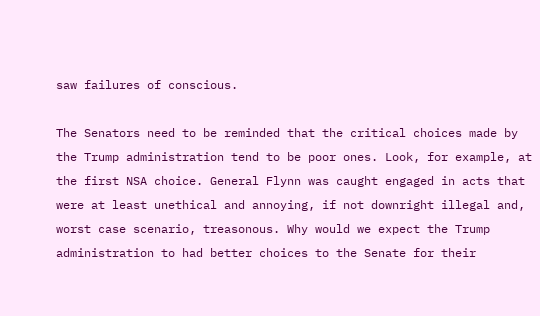saw failures of conscious.

The Senators need to be reminded that the critical choices made by the Trump administration tend to be poor ones. Look, for example, at the first NSA choice. General Flynn was caught engaged in acts that were at least unethical and annoying, if not downright illegal and, worst case scenario, treasonous. Why would we expect the Trump administration to had better choices to the Senate for their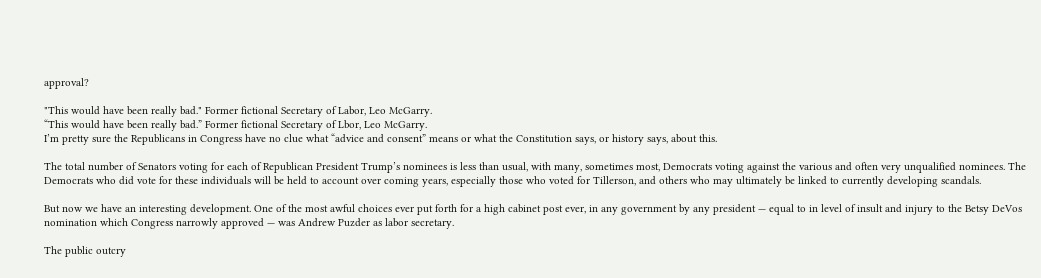approval?

"This would have been really bad." Former fictional Secretary of Labor, Leo McGarry.
“This would have been really bad.” Former fictional Secretary of Lbor, Leo McGarry.
I’m pretty sure the Republicans in Congress have no clue what “advice and consent” means or what the Constitution says, or history says, about this.

The total number of Senators voting for each of Republican President Trump’s nominees is less than usual, with many, sometimes most, Democrats voting against the various and often very unqualified nominees. The Democrats who did vote for these individuals will be held to account over coming years, especially those who voted for Tillerson, and others who may ultimately be linked to currently developing scandals.

But now we have an interesting development. One of the most awful choices ever put forth for a high cabinet post ever, in any government by any president — equal to in level of insult and injury to the Betsy DeVos nomination which Congress narrowly approved — was Andrew Puzder as labor secretary.

The public outcry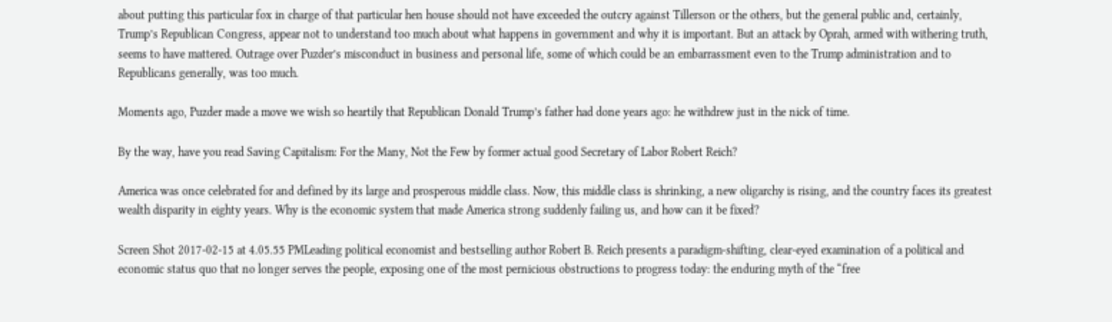about putting this particular fox in charge of that particular hen house should not have exceeded the outcry against Tillerson or the others, but the general public and, certainly, Trump’s Republican Congress, appear not to understand too much about what happens in government and why it is important. But an attack by Oprah, armed with withering truth, seems to have mattered. Outrage over Puzder’s misconduct in business and personal life, some of which could be an embarrassment even to the Trump administration and to Republicans generally, was too much.

Moments ago, Puzder made a move we wish so heartily that Republican Donald Trump’s father had done years ago: he withdrew just in the nick of time.

By the way, have you read Saving Capitalism: For the Many, Not the Few by former actual good Secretary of Labor Robert Reich?

America was once celebrated for and defined by its large and prosperous middle class. Now, this middle class is shrinking, a new oligarchy is rising, and the country faces its greatest wealth disparity in eighty years. Why is the economic system that made America strong suddenly failing us, and how can it be fixed?

Screen Shot 2017-02-15 at 4.05.55 PMLeading political economist and bestselling author Robert B. Reich presents a paradigm-shifting, clear-eyed examination of a political and economic status quo that no longer serves the people, exposing one of the most pernicious obstructions to progress today: the enduring myth of the “free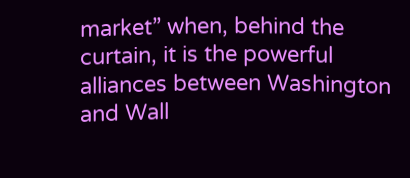market” when, behind the curtain, it is the powerful alliances between Washington and Wall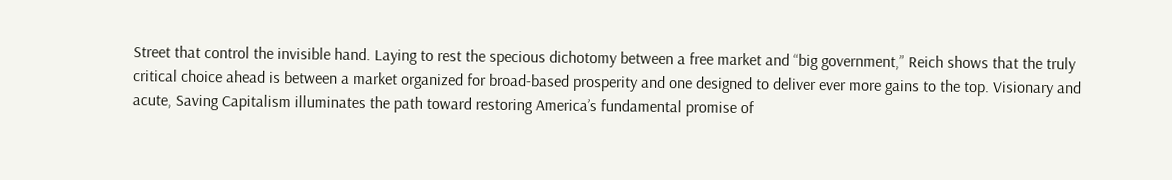Street that control the invisible hand. Laying to rest the specious dichotomy between a free market and “big government,” Reich shows that the truly critical choice ahead is between a market organized for broad-based prosperity and one designed to deliver ever more gains to the top. Visionary and acute, Saving Capitalism illuminates the path toward restoring America’s fundamental promise of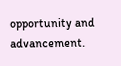opportunity and advancement.